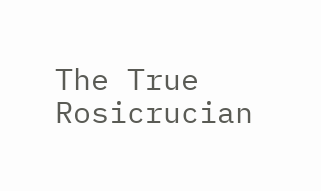The True Rosicrucian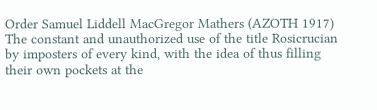Order Samuel Liddell MacGregor Mathers (AZOTH 1917) The constant and unauthorized use of the title Rosicrucian by imposters of every kind, with the idea of thus filling their own pockets at the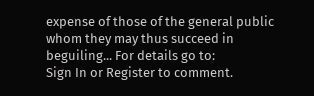expense of those of the general public whom they may thus succeed in beguiling... For details go to:
Sign In or Register to comment.